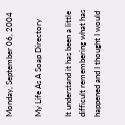Monday, September 06, 2004

My Life As A Soap Directory

It understand it has been a little difficult remembering what has happened and I thought I would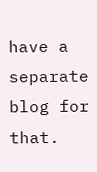have a separate blog for that.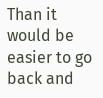Than it would be easier to go back and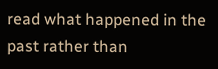read what happened in the past rather than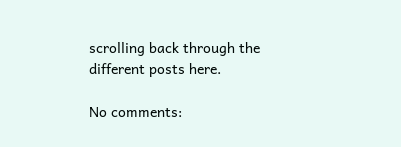scrolling back through the different posts here.

No comments: